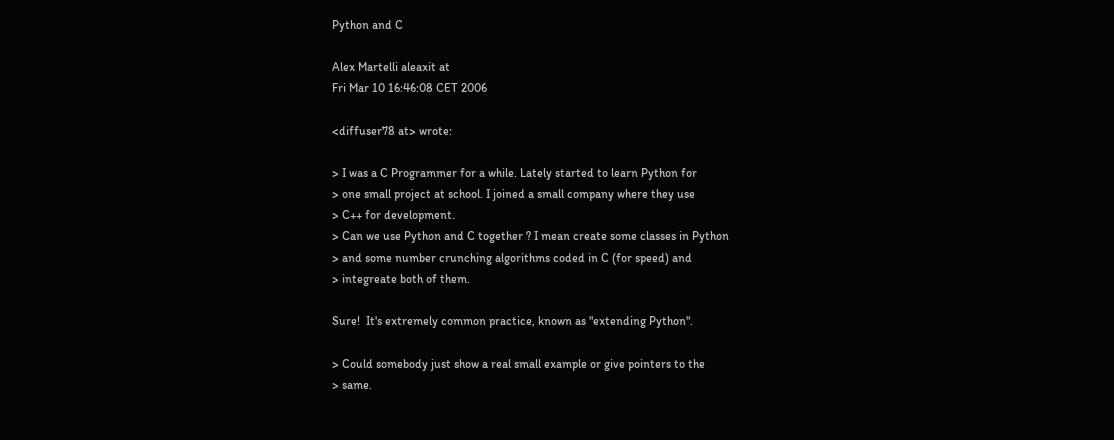Python and C

Alex Martelli aleaxit at
Fri Mar 10 16:46:08 CET 2006

<diffuser78 at> wrote:

> I was a C Programmer for a while. Lately started to learn Python for
> one small project at school. I joined a small company where they use
> C++ for development.
> Can we use Python and C together ? I mean create some classes in Python
> and some number crunching algorithms coded in C (for speed) and
> integreate both of them.

Sure!  It's extremely common practice, known as "extending Python".

> Could somebody just show a real small example or give pointers to the
> same.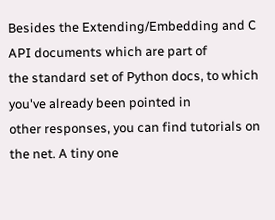Besides the Extending/Embedding and C API documents which are part of
the standard set of Python docs, to which you've already been pointed in
other responses, you can find tutorials on the net. A tiny one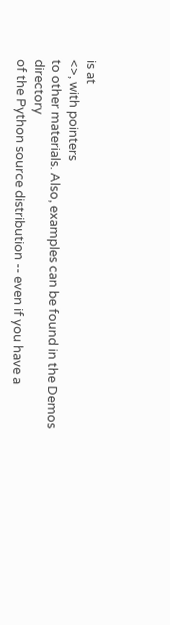is at
<>, with pointers
to other materials. Also, examples can be found in the Demos directory
of the Python source distribution -- even if you have a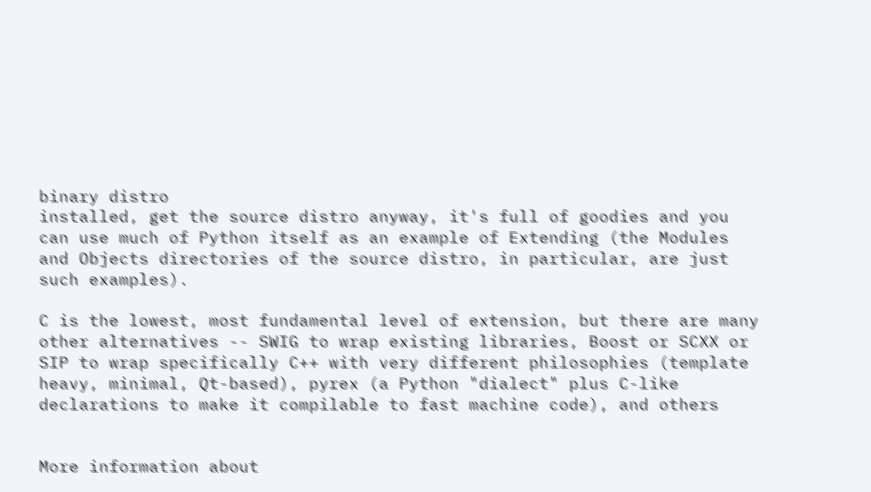binary distro
installed, get the source distro anyway, it's full of goodies and you
can use much of Python itself as an example of Extending (the Modules
and Objects directories of the source distro, in particular, are just
such examples).

C is the lowest, most fundamental level of extension, but there are many
other alternatives -- SWIG to wrap existing libraries, Boost or SCXX or
SIP to wrap specifically C++ with very different philosophies (template
heavy, minimal, Qt-based), pyrex (a Python "dialect" plus C-like
declarations to make it compilable to fast machine code), and others


More information about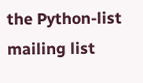the Python-list mailing list